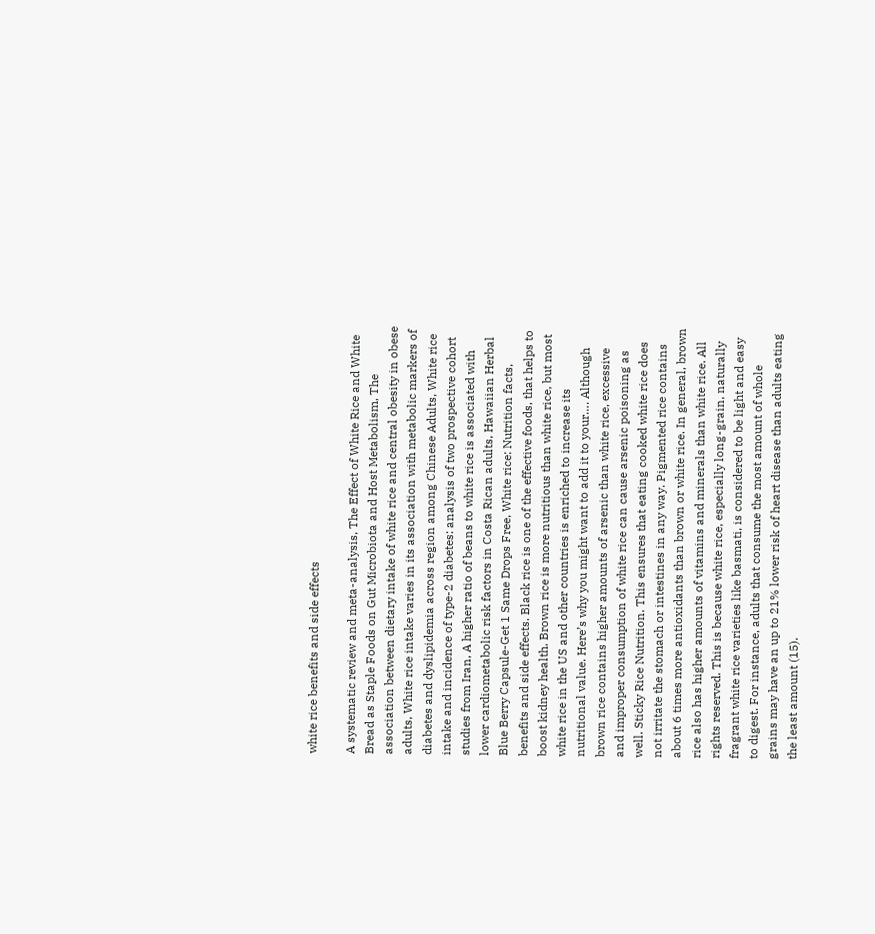white rice benefits and side effects

A systematic review and meta-analysis, The Effect of White Rice and White Bread as Staple Foods on Gut Microbiota and Host Metabolism, The association between dietary intake of white rice and central obesity in obese adults, White rice intake varies in its association with metabolic markers of diabetes and dyslipidemia across region among Chinese Adults, White rice intake and incidence of type-2 diabetes: analysis of two prospective cohort studies from Iran, A higher ratio of beans to white rice is associated with lower cardiometabolic risk factors in Costa Rican adults, Hawaiian Herbal Blue Berry Capsule-Get 1 Same Drops Free, White rice: Nutrition facts, benefits and side effects. Black rice is one of the effective foods, that helps to boost kidney health. Brown rice is more nutritious than white rice, but most white rice in the US and other countries is enriched to increase its nutritional value. Here’s why you might want to add it to your…. Although brown rice contains higher amounts of arsenic than white rice, excessive and improper consumption of white rice can cause arsenic poisoning as well. Sticky Rice Nutrition. This ensures that eating cooked white rice does not irritate the stomach or intestines in any way. Pigmented rice contains about 6 times more antioxidants than brown or white rice. In general, brown rice also has higher amounts of vitamins and minerals than white rice. All rights reserved. This is because white rice, especially long-grain, naturally fragrant white rice varieties like basmati, is considered to be light and easy to digest. For instance, adults that consume the most amount of whole grains may have an up to 21% lower risk of heart disease than adults eating the least amount (15).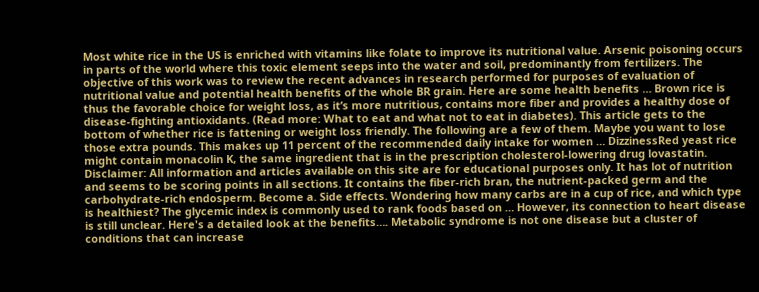Most white rice in the US is enriched with vitamins like folate to improve its nutritional value. Arsenic poisoning occurs in parts of the world where this toxic element seeps into the water and soil, predominantly from fertilizers. The objective of this work was to review the recent advances in research performed for purposes of evaluation of nutritional value and potential health benefits of the whole BR grain. Here are some health benefits … Brown rice is thus the favorable choice for weight loss, as it’s more nutritious, contains more fiber and provides a healthy dose of disease-fighting antioxidants. (Read more: What to eat and what not to eat in diabetes). This article gets to the bottom of whether rice is fattening or weight loss friendly. The following are a few of them. Maybe you want to lose those extra pounds. This makes up 11 percent of the recommended daily intake for women … DizzinessRed yeast rice might contain monacolin K, the same ingredient that is in the prescription cholesterol-lowering drug lovastatin. Disclaimer: All information and articles available on this site are for educational purposes only. It has lot of nutrition and seems to be scoring points in all sections. It contains the fiber-rich bran, the nutrient-packed germ and the carbohydrate-rich endosperm. Become a. Side effects. Wondering how many carbs are in a cup of rice, and which type is healthiest? The glycemic index is commonly used to rank foods based on … However, its connection to heart disease is still unclear. Here's a detailed look at the benefits…. Metabolic syndrome is not one disease but a cluster of conditions that can increase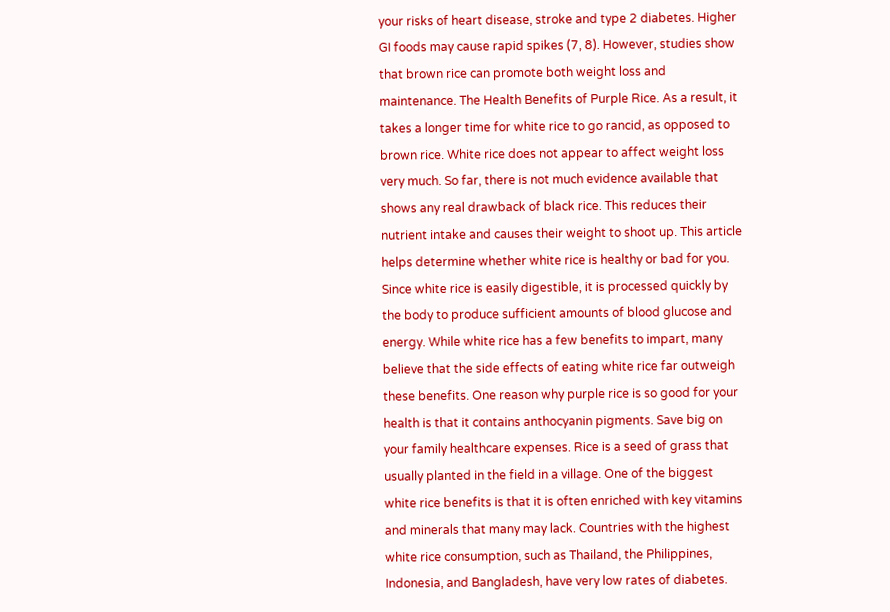your risks of heart disease, stroke and type 2 diabetes. Higher GI foods may cause rapid spikes (7, 8). However, studies show that brown rice can promote both weight loss and maintenance. The Health Benefits of Purple Rice. As a result, it takes a longer time for white rice to go rancid, as opposed to brown rice. White rice does not appear to affect weight loss very much. So far, there is not much evidence available that shows any real drawback of black rice. This reduces their nutrient intake and causes their weight to shoot up. This article helps determine whether white rice is healthy or bad for you. Since white rice is easily digestible, it is processed quickly by the body to produce sufficient amounts of blood glucose and energy. While white rice has a few benefits to impart, many believe that the side effects of eating white rice far outweigh these benefits. One reason why purple rice is so good for your health is that it contains anthocyanin pigments. Save big on your family healthcare expenses. Rice is a seed of grass that usually planted in the field in a village. One of the biggest white rice benefits is that it is often enriched with key vitamins and minerals that many may lack. Countries with the highest white rice consumption, such as Thailand, the Philippines, Indonesia, and Bangladesh, have very low rates of diabetes.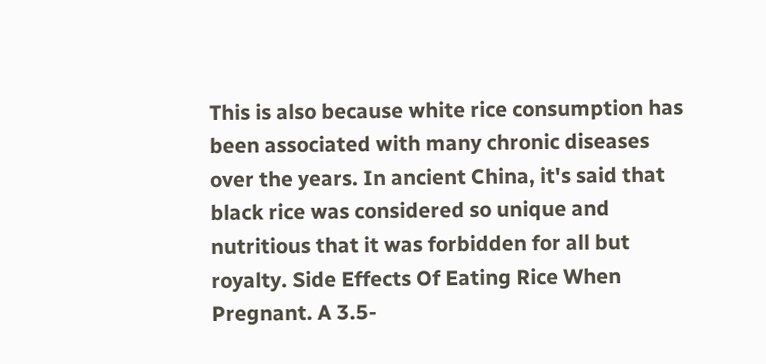This is also because white rice consumption has been associated with many chronic diseases over the years. In ancient China, it's said that black rice was considered so unique and nutritious that it was forbidden for all but royalty. Side Effects Of Eating Rice When Pregnant. A 3.5-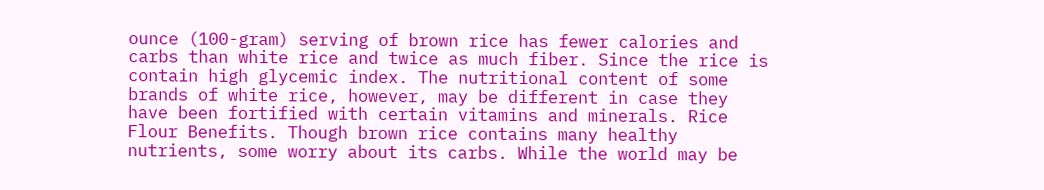ounce (100-gram) serving of brown rice has fewer calories and carbs than white rice and twice as much fiber. Since the rice is contain high glycemic index. The nutritional content of some brands of white rice, however, may be different in case they have been fortified with certain vitamins and minerals. Rice Flour Benefits. Though brown rice contains many healthy nutrients, some worry about its carbs. While the world may be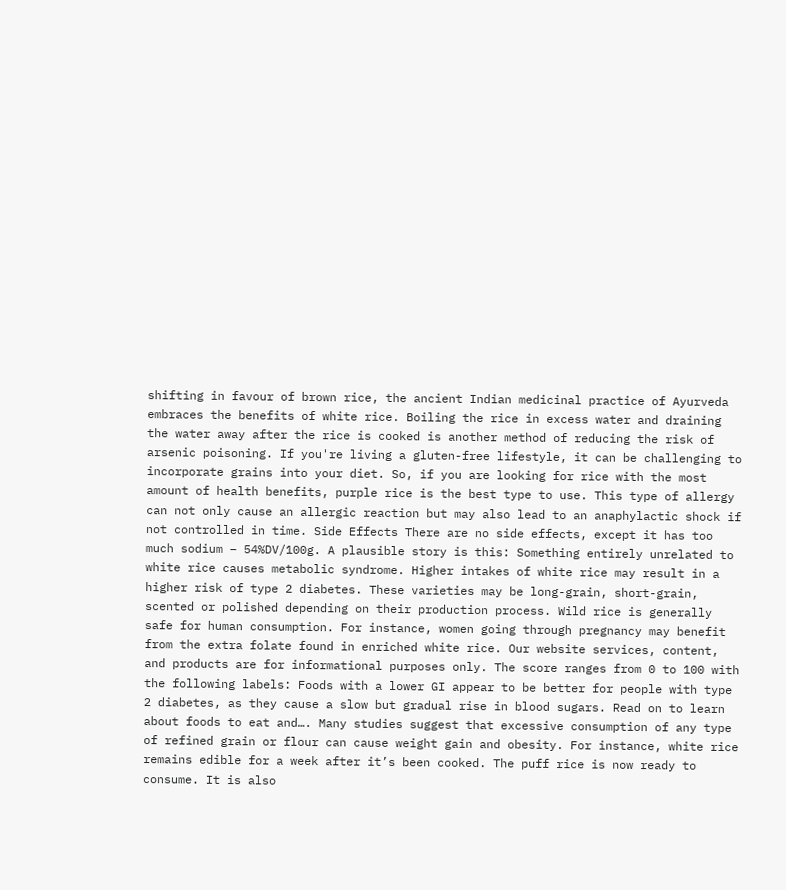shifting in favour of brown rice, the ancient Indian medicinal practice of Ayurveda embraces the benefits of white rice. Boiling the rice in excess water and draining the water away after the rice is cooked is another method of reducing the risk of arsenic poisoning. If you're living a gluten-free lifestyle, it can be challenging to incorporate grains into your diet. So, if you are looking for rice with the most amount of health benefits, purple rice is the best type to use. This type of allergy can not only cause an allergic reaction but may also lead to an anaphylactic shock if not controlled in time. Side Effects There are no side effects, except it has too much sodium – 54%DV/100g. A plausible story is this: Something entirely unrelated to white rice causes metabolic syndrome. Higher intakes of white rice may result in a higher risk of type 2 diabetes. These varieties may be long-grain, short-grain, scented or polished depending on their production process. Wild rice is generally safe for human consumption. For instance, women going through pregnancy may benefit from the extra folate found in enriched white rice. Our website services, content, and products are for informational purposes only. The score ranges from 0 to 100 with the following labels: Foods with a lower GI appear to be better for people with type 2 diabetes, as they cause a slow but gradual rise in blood sugars. Read on to learn about foods to eat and…. Many studies suggest that excessive consumption of any type of refined grain or flour can cause weight gain and obesity. For instance, white rice remains edible for a week after it’s been cooked. The puff rice is now ready to consume. It is also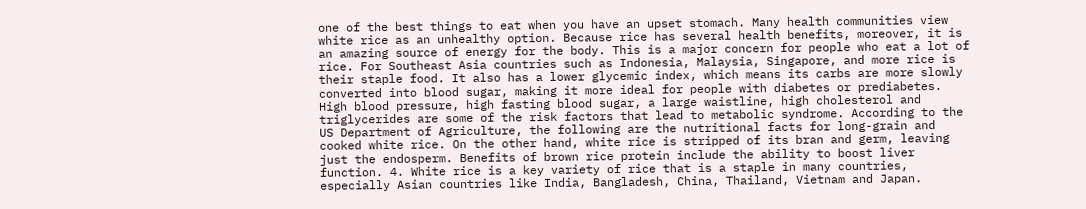one of the best things to eat when you have an upset stomach. Many health communities view white rice as an unhealthy option. Because rice has several health benefits, moreover, it is an amazing source of energy for the body. This is a major concern for people who eat a lot of rice. For Southeast Asia countries such as Indonesia, Malaysia, Singapore, and more rice is their staple food. It also has a lower glycemic index, which means its carbs are more slowly converted into blood sugar, making it more ideal for people with diabetes or prediabetes. High blood pressure, high fasting blood sugar, a large waistline, high cholesterol and triglycerides are some of the risk factors that lead to metabolic syndrome. According to the US Department of Agriculture, the following are the nutritional facts for long-grain and cooked white rice. On the other hand, white rice is stripped of its bran and germ, leaving just the endosperm. Benefits of brown rice protein include the ability to boost liver function. 4. White rice is a key variety of rice that is a staple in many countries, especially Asian countries like India, Bangladesh, China, Thailand, Vietnam and Japan.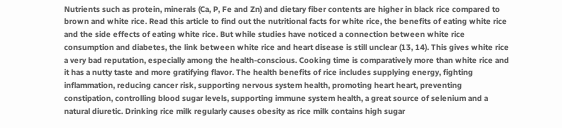Nutrients such as protein, minerals (Ca, P, Fe and Zn) and dietary fiber contents are higher in black rice compared to brown and white rice. Read this article to find out the nutritional facts for white rice, the benefits of eating white rice and the side effects of eating white rice. But while studies have noticed a connection between white rice consumption and diabetes, the link between white rice and heart disease is still unclear (13, 14). This gives white rice a very bad reputation, especially among the health-conscious. Cooking time is comparatively more than white rice and it has a nutty taste and more gratifying flavor. The health benefits of rice includes supplying energy, fighting inflammation, reducing cancer risk, supporting nervous system health, promoting heart heart, preventing constipation, controlling blood sugar levels, supporting immune system health, a great source of selenium and a natural diuretic. Drinking rice milk regularly causes obesity as rice milk contains high sugar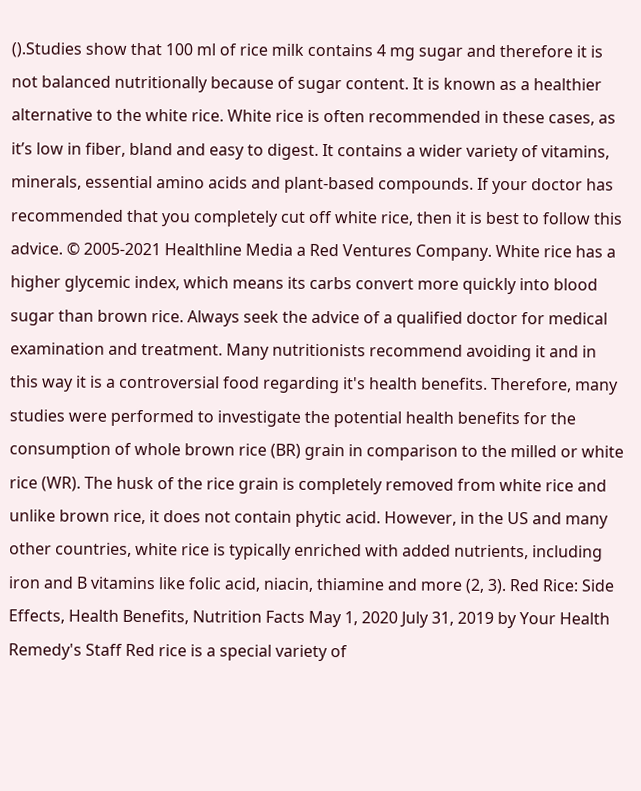().Studies show that 100 ml of rice milk contains 4 mg sugar and therefore it is not balanced nutritionally because of sugar content. It is known as a healthier alternative to the white rice. White rice is often recommended in these cases, as it’s low in fiber, bland and easy to digest. It contains a wider variety of vitamins, minerals, essential amino acids and plant-based compounds. If your doctor has recommended that you completely cut off white rice, then it is best to follow this advice. © 2005-2021 Healthline Media a Red Ventures Company. White rice has a higher glycemic index, which means its carbs convert more quickly into blood sugar than brown rice. Always seek the advice of a qualified doctor for medical examination and treatment. Many nutritionists recommend avoiding it and in this way it is a controversial food regarding it's health benefits. Therefore, many studies were performed to investigate the potential health benefits for the consumption of whole brown rice (BR) grain in comparison to the milled or white rice (WR). The husk of the rice grain is completely removed from white rice and unlike brown rice, it does not contain phytic acid. However, in the US and many other countries, white rice is typically enriched with added nutrients, including iron and B vitamins like folic acid, niacin, thiamine and more (2, 3). Red Rice: Side Effects, Health Benefits, Nutrition Facts May 1, 2020 July 31, 2019 by Your Health Remedy's Staff Red rice is a special variety of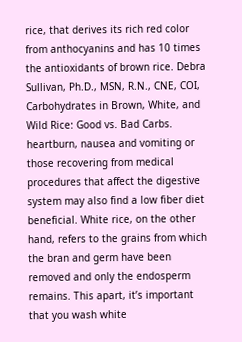rice, that derives its rich red color from anthocyanins and has 10 times the antioxidants of brown rice. Debra Sullivan, Ph.D., MSN, R.N., CNE, COI, Carbohydrates in Brown, White, and Wild Rice: Good vs. Bad Carbs. heartburn, nausea and vomiting or those recovering from medical procedures that affect the digestive system may also find a low fiber diet beneficial. White rice, on the other hand, refers to the grains from which the bran and germ have been removed and only the endosperm remains. This apart, it’s important that you wash white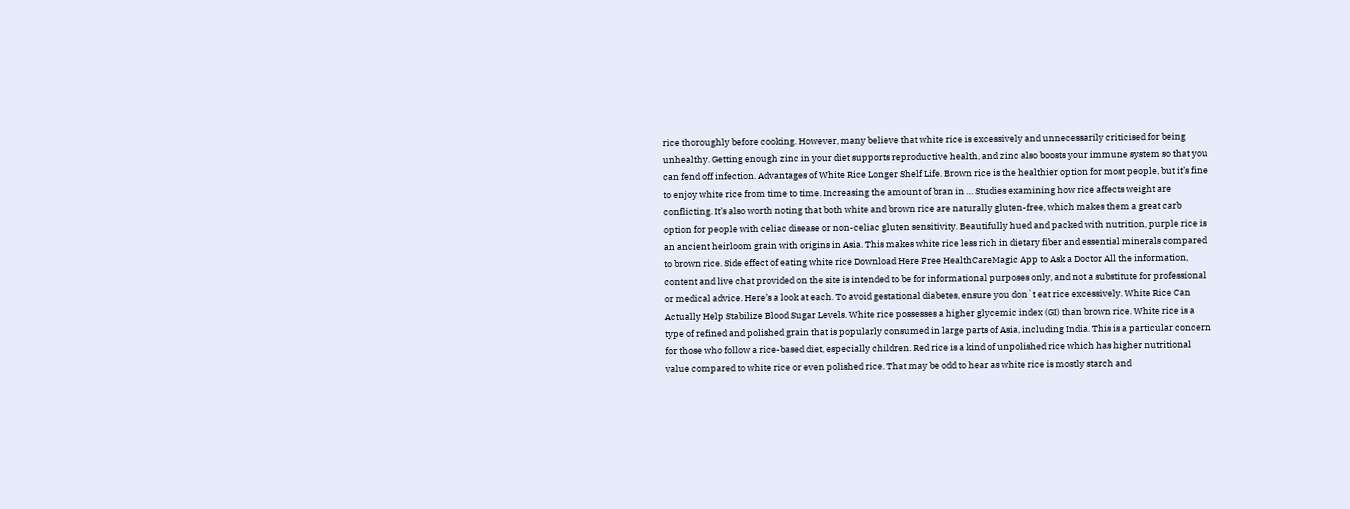rice thoroughly before cooking. However, many believe that white rice is excessively and unnecessarily criticised for being unhealthy. Getting enough zinc in your diet supports reproductive health, and zinc also boosts your immune system so that you can fend off infection. Advantages of White Rice Longer Shelf Life. Brown rice is the healthier option for most people, but it’s fine to enjoy white rice from time to time. Increasing the amount of bran in … Studies examining how rice affects weight are conflicting. It’s also worth noting that both white and brown rice are naturally gluten-free, which makes them a great carb option for people with celiac disease or non-celiac gluten sensitivity. Beautifully hued and packed with nutrition, purple rice is an ancient heirloom grain with origins in Asia. This makes white rice less rich in dietary fiber and essential minerals compared to brown rice. Side effect of eating white rice Download Here Free HealthCareMagic App to Ask a Doctor All the information, content and live chat provided on the site is intended to be for informational purposes only, and not a substitute for professional or medical advice. Here’s a look at each. To avoid gestational diabetes, ensure you don`t eat rice excessively. White Rice Can Actually Help Stabilize Blood Sugar Levels. White rice possesses a higher glycemic index (GI) than brown rice. White rice is a type of refined and polished grain that is popularly consumed in large parts of Asia, including India. This is a particular concern for those who follow a rice-based diet, especially children. Red rice is a kind of unpolished rice which has higher nutritional value compared to white rice or even polished rice. That may be odd to hear as white rice is mostly starch and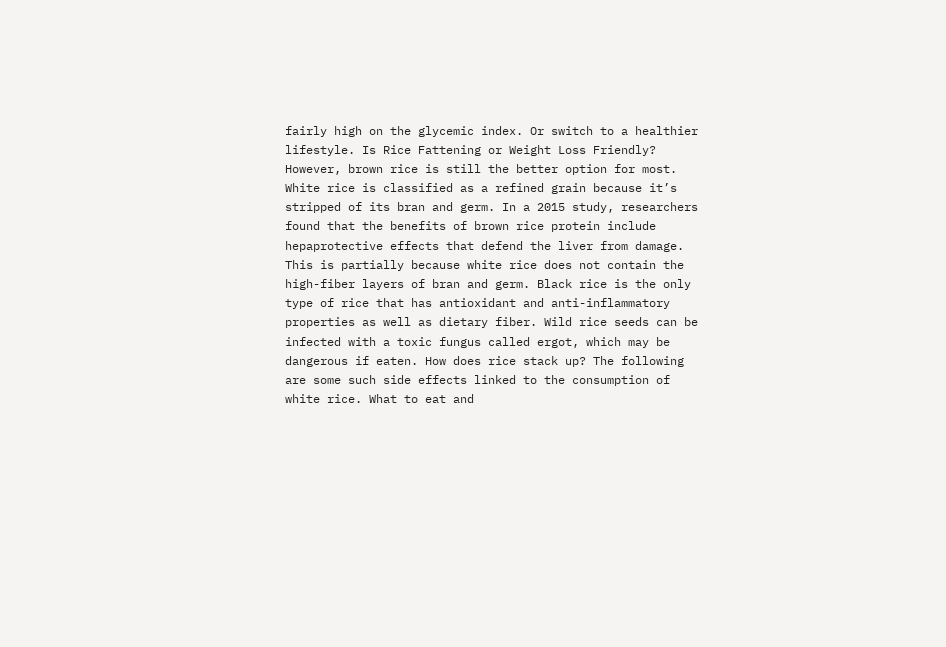fairly high on the glycemic index. Or switch to a healthier lifestyle. Is Rice Fattening or Weight Loss Friendly? However, brown rice is still the better option for most. White rice is classified as a refined grain because it’s stripped of its bran and germ. In a 2015 study, researchers found that the benefits of brown rice protein include hepaprotective effects that defend the liver from damage. This is partially because white rice does not contain the high-fiber layers of bran and germ. Black rice is the only type of rice that has antioxidant and anti-inflammatory properties as well as dietary fiber. Wild rice seeds can be infected with a toxic fungus called ergot, which may be dangerous if eaten. How does rice stack up? The following are some such side effects linked to the consumption of white rice. What to eat and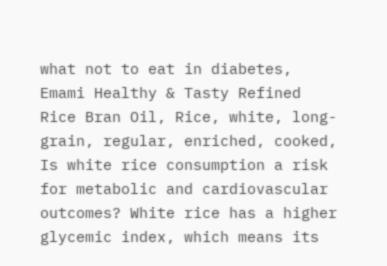what not to eat in diabetes, Emami Healthy & Tasty Refined Rice Bran Oil, Rice, white, long-grain, regular, enriched, cooked, Is white rice consumption a risk for metabolic and cardiovascular outcomes? White rice has a higher glycemic index, which means its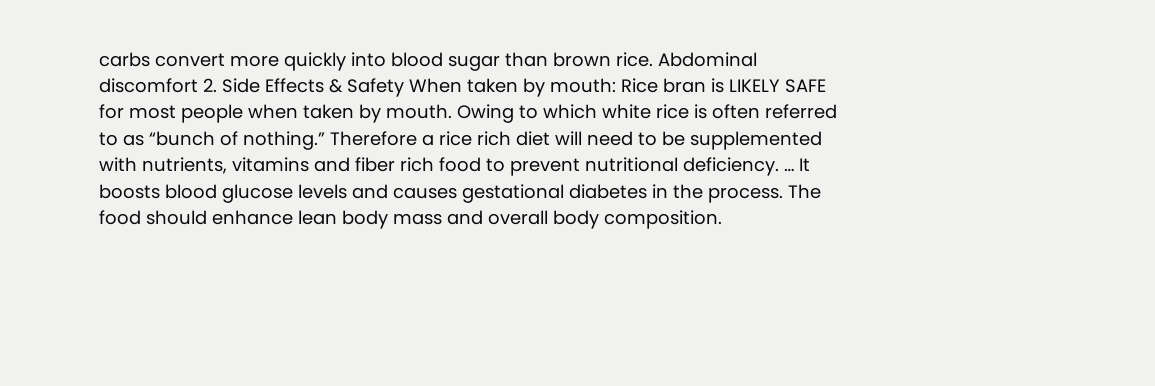carbs convert more quickly into blood sugar than brown rice. Abdominal discomfort 2. Side Effects & Safety When taken by mouth: Rice bran is LIKELY SAFE for most people when taken by mouth. Owing to which white rice is often referred to as “bunch of nothing.” Therefore a rice rich diet will need to be supplemented with nutrients, vitamins and fiber rich food to prevent nutritional deficiency. … It boosts blood glucose levels and causes gestational diabetes in the process. The food should enhance lean body mass and overall body composition.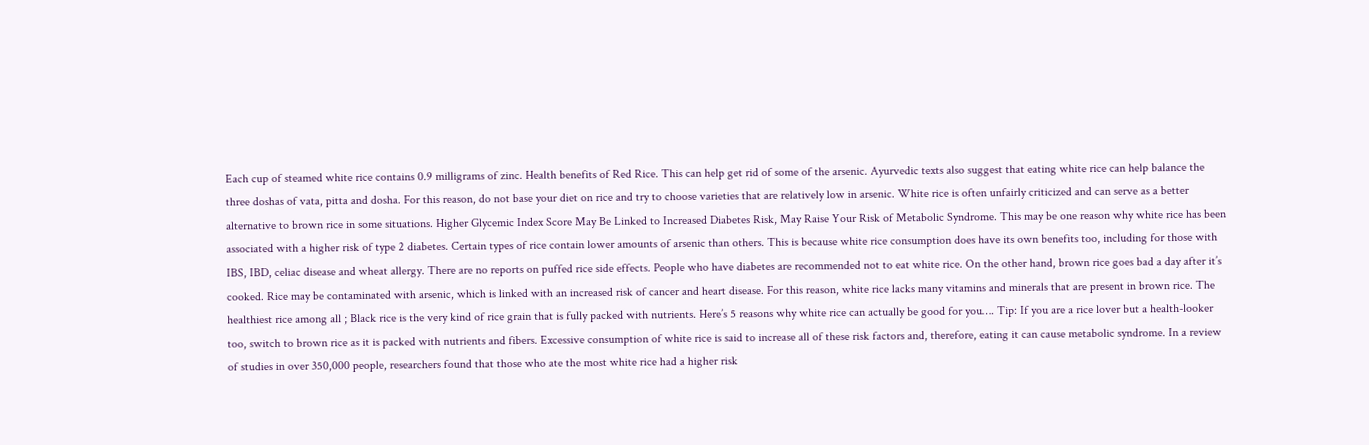Each cup of steamed white rice contains 0.9 milligrams of zinc. Health benefits of Red Rice. This can help get rid of some of the arsenic. Ayurvedic texts also suggest that eating white rice can help balance the three doshas of vata, pitta and dosha. For this reason, do not base your diet on rice and try to choose varieties that are relatively low in arsenic. White rice is often unfairly criticized and can serve as a better alternative to brown rice in some situations. Higher Glycemic Index Score May Be Linked to Increased Diabetes Risk, May Raise Your Risk of Metabolic Syndrome. This may be one reason why white rice has been associated with a higher risk of type 2 diabetes. Certain types of rice contain lower amounts of arsenic than others. This is because white rice consumption does have its own benefits too, including for those with IBS, IBD, celiac disease and wheat allergy. There are no reports on puffed rice side effects. People who have diabetes are recommended not to eat white rice. On the other hand, brown rice goes bad a day after it’s cooked. Rice may be contaminated with arsenic, which is linked with an increased risk of cancer and heart disease. For this reason, white rice lacks many vitamins and minerals that are present in brown rice. The healthiest rice among all ; Black rice is the very kind of rice grain that is fully packed with nutrients. Here’s 5 reasons why white rice can actually be good for you…. Tip: If you are a rice lover but a health-looker too, switch to brown rice as it is packed with nutrients and fibers. Excessive consumption of white rice is said to increase all of these risk factors and, therefore, eating it can cause metabolic syndrome. In a review of studies in over 350,000 people, researchers found that those who ate the most white rice had a higher risk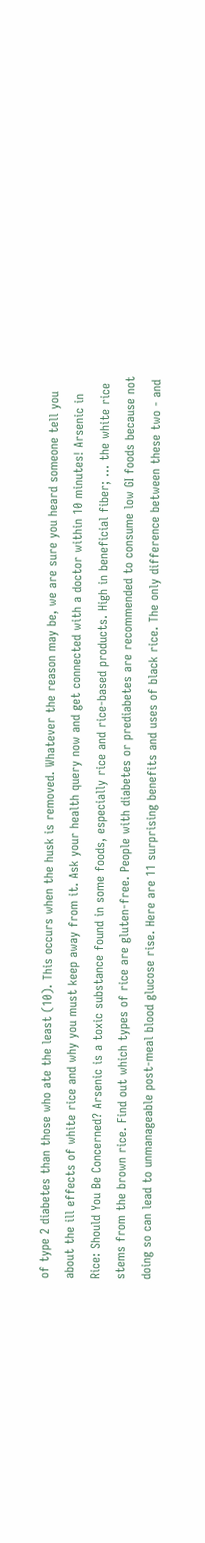of type 2 diabetes than those who ate the least (10). This occurs when the husk is removed. Whatever the reason may be, we are sure you heard someone tell you about the ill effects of white rice and why you must keep away from it. Ask your health query now and get connected with a doctor within 10 minutes! Arsenic in Rice: Should You Be Concerned? Arsenic is a toxic substance found in some foods, especially rice and rice-based products. High in beneficial fiber; ... the white rice stems from the brown rice. Find out which types of rice are gluten-free. People with diabetes or prediabetes are recommended to consume low GI foods because not doing so can lead to unmanageable post-meal blood glucose rise. Here are 11 surprising benefits and uses of black rice. The only difference between these two - and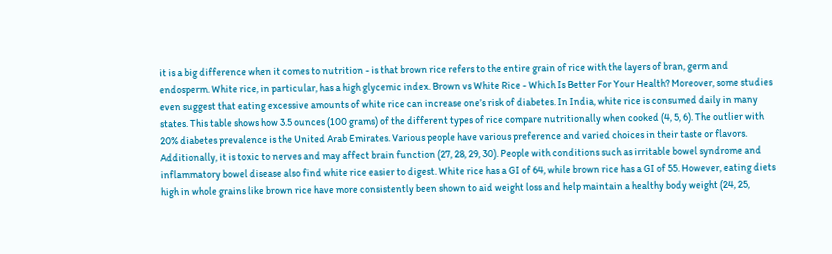it is a big difference when it comes to nutrition - is that brown rice refers to the entire grain of rice with the layers of bran, germ and endosperm. White rice, in particular, has a high glycemic index. Brown vs White Rice - Which Is Better For Your Health? Moreover, some studies even suggest that eating excessive amounts of white rice can increase one’s risk of diabetes. In India, white rice is consumed daily in many states. This table shows how 3.5 ounces (100 grams) of the different types of rice compare nutritionally when cooked (4, 5, 6). The outlier with 20% diabetes prevalence is the United Arab Emirates. Various people have various preference and varied choices in their taste or flavors. Additionally, it is toxic to nerves and may affect brain function (27, 28, 29, 30). People with conditions such as irritable bowel syndrome and inflammatory bowel disease also find white rice easier to digest. White rice has a GI of 64, while brown rice has a GI of 55. However, eating diets high in whole grains like brown rice have more consistently been shown to aid weight loss and help maintain a healthy body weight (24, 25,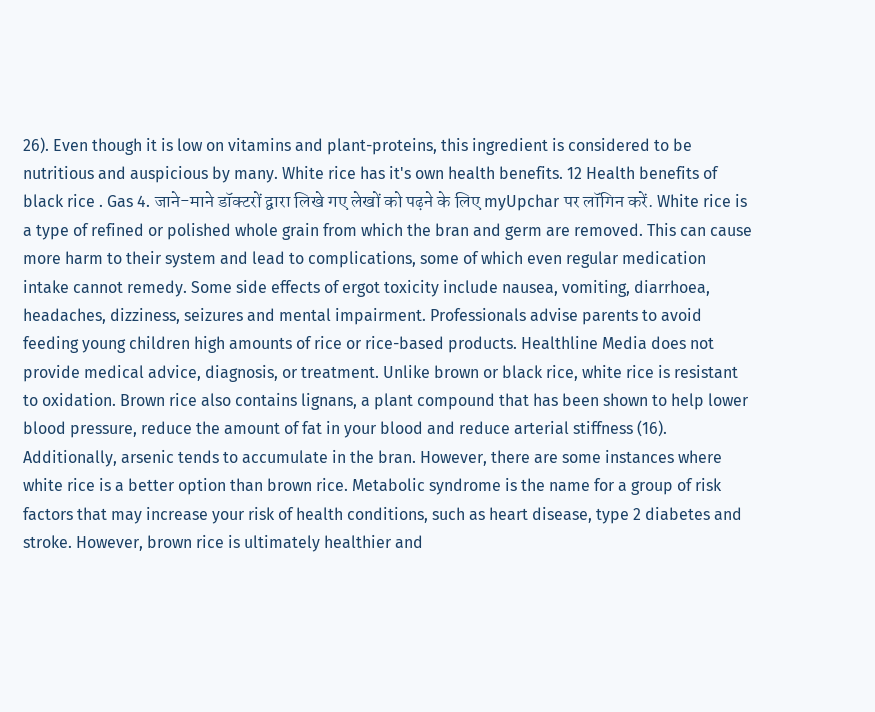26). Even though it is low on vitamins and plant-proteins, this ingredient is considered to be nutritious and auspicious by many. White rice has it's own health benefits. 12 Health benefits of black rice . Gas 4. जाने-माने डॉक्टरों द्वारा लिखे गए लेखों को पढ़ने के लिए myUpchar पर लॉगिन करें. White rice is a type of refined or polished whole grain from which the bran and germ are removed. This can cause more harm to their system and lead to complications, some of which even regular medication intake cannot remedy. Some side effects of ergot toxicity include nausea, vomiting, diarrhoea, headaches, dizziness, seizures and mental impairment. Professionals advise parents to avoid feeding young children high amounts of rice or rice-based products. Healthline Media does not provide medical advice, diagnosis, or treatment. Unlike brown or black rice, white rice is resistant to oxidation. Brown rice also contains lignans, a plant compound that has been shown to help lower blood pressure, reduce the amount of fat in your blood and reduce arterial stiffness (16). Additionally, arsenic tends to accumulate in the bran. However, there are some instances where white rice is a better option than brown rice. Metabolic syndrome is the name for a group of risk factors that may increase your risk of health conditions, such as heart disease, type 2 diabetes and stroke. However, brown rice is ultimately healthier and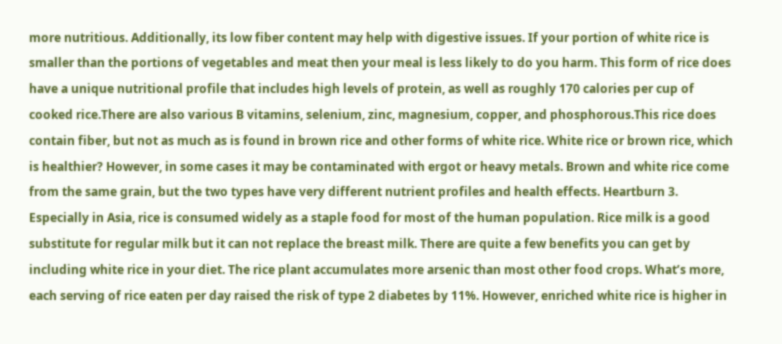more nutritious. Additionally, its low fiber content may help with digestive issues. If your portion of white rice is smaller than the portions of vegetables and meat then your meal is less likely to do you harm. This form of rice does have a unique nutritional profile that includes high levels of protein, as well as roughly 170 calories per cup of cooked rice.There are also various B vitamins, selenium, zinc, magnesium, copper, and phosphorous.This rice does contain fiber, but not as much as is found in brown rice and other forms of white rice. White rice or brown rice, which is healthier? However, in some cases it may be contaminated with ergot or heavy metals. Brown and white rice come from the same grain, but the two types have very different nutrient profiles and health effects. Heartburn 3. Especially in Asia, rice is consumed widely as a staple food for most of the human population. Rice milk is a good substitute for regular milk but it can not replace the breast milk. There are quite a few benefits you can get by including white rice in your diet. The rice plant accumulates more arsenic than most other food crops. What’s more, each serving of rice eaten per day raised the risk of type 2 diabetes by 11%. However, enriched white rice is higher in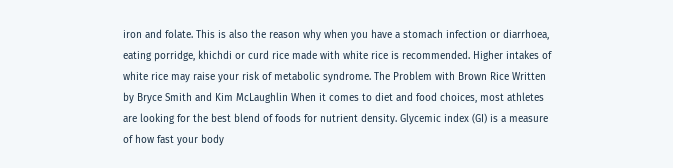iron and folate. This is also the reason why when you have a stomach infection or diarrhoea, eating porridge, khichdi or curd rice made with white rice is recommended. Higher intakes of white rice may raise your risk of metabolic syndrome. The Problem with Brown Rice Written by Bryce Smith and Kim McLaughlin When it comes to diet and food choices, most athletes are looking for the best blend of foods for nutrient density. Glycemic index (GI) is a measure of how fast your body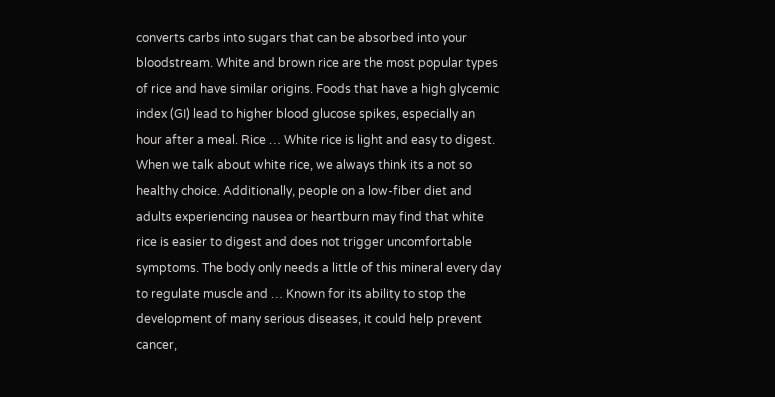converts carbs into sugars that can be absorbed into your bloodstream. White and brown rice are the most popular types of rice and have similar origins. Foods that have a high glycemic index (GI) lead to higher blood glucose spikes, especially an hour after a meal. Rice … White rice is light and easy to digest. When we talk about white rice, we always think its a not so healthy choice. Additionally, people on a low-fiber diet and adults experiencing nausea or heartburn may find that white rice is easier to digest and does not trigger uncomfortable symptoms. The body only needs a little of this mineral every day to regulate muscle and … Known for its ability to stop the development of many serious diseases, it could help prevent cancer,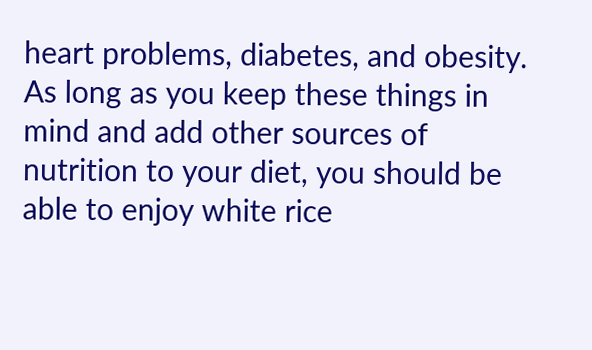heart problems, diabetes, and obesity. As long as you keep these things in mind and add other sources of nutrition to your diet, you should be able to enjoy white rice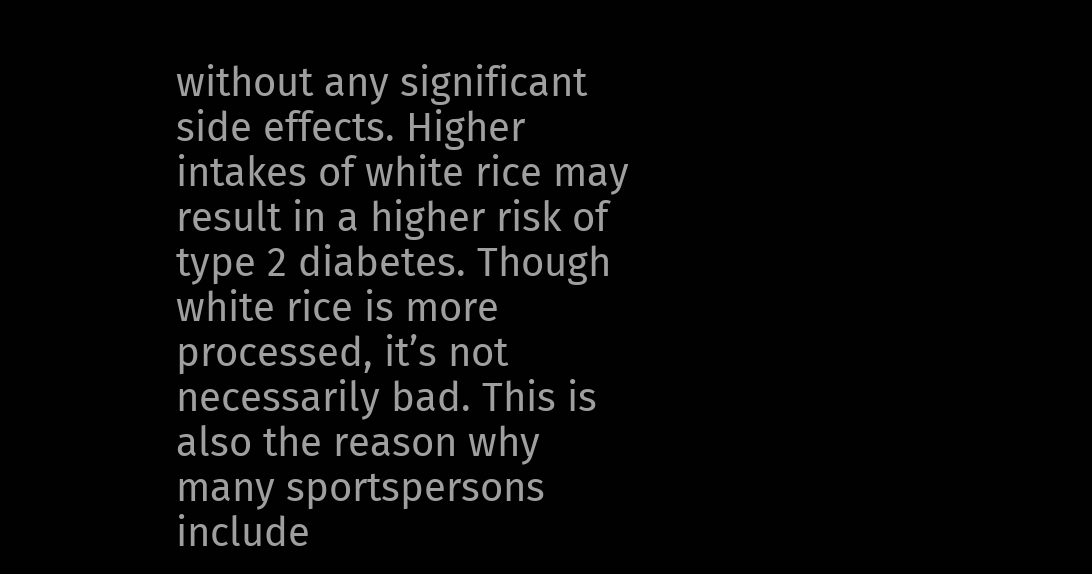without any significant side effects. Higher intakes of white rice may result in a higher risk of type 2 diabetes. Though white rice is more processed, it’s not necessarily bad. This is also the reason why many sportspersons include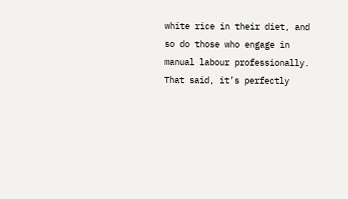white rice in their diet, and so do those who engage in manual labour professionally. That said, it’s perfectly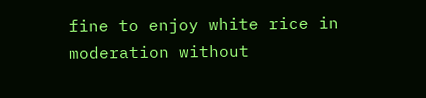fine to enjoy white rice in moderation without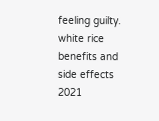feeling guilty.
white rice benefits and side effects 2021